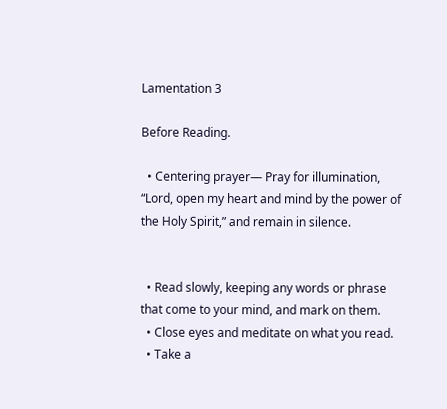Lamentation 3

Before Reading.

  • Centering prayer— Pray for illumination, “Lord, open my heart and mind by the power of the Holy Spirit,” and remain in silence.


  • Read slowly, keeping any words or phrase that come to your mind, and mark on them.
  • Close eyes and meditate on what you read.
  • Take a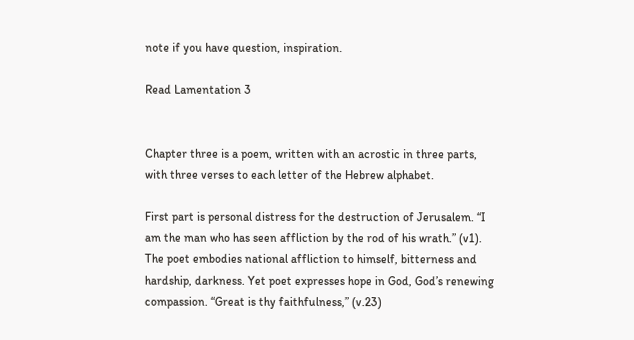note if you have question, inspiration.

Read Lamentation 3


Chapter three is a poem, written with an acrostic in three parts, with three verses to each letter of the Hebrew alphabet.

First part is personal distress for the destruction of Jerusalem. “I am the man who has seen affliction by the rod of his wrath.” (v1). The poet embodies national affliction to himself, bitterness and hardship, darkness. Yet poet expresses hope in God, God’s renewing compassion. “Great is thy faithfulness,” (v.23)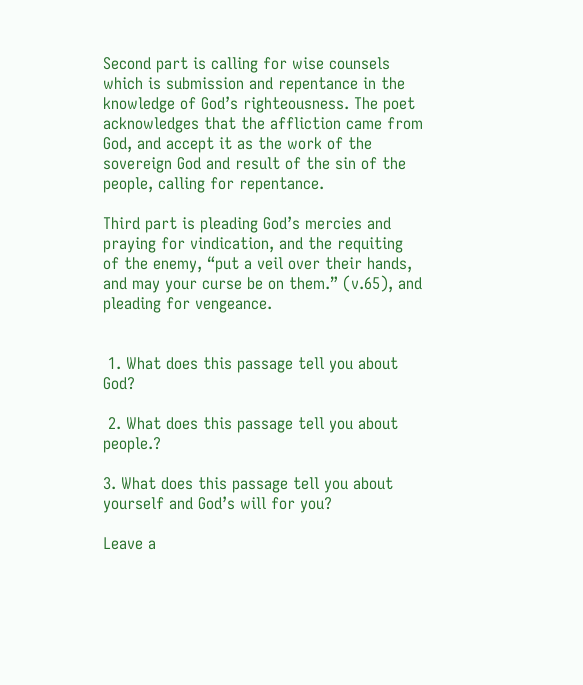Second part is calling for wise counsels which is submission and repentance in the knowledge of God’s righteousness. The poet acknowledges that the affliction came from God, and accept it as the work of the sovereign God and result of the sin of the people, calling for repentance.

Third part is pleading God’s mercies and praying for vindication, and the requiting of the enemy, “put a veil over their hands, and may your curse be on them.” (v.65), and pleading for vengeance.


 1. What does this passage tell you about God?

 2. What does this passage tell you about people.?

3. What does this passage tell you about yourself and God’s will for you?

Leave a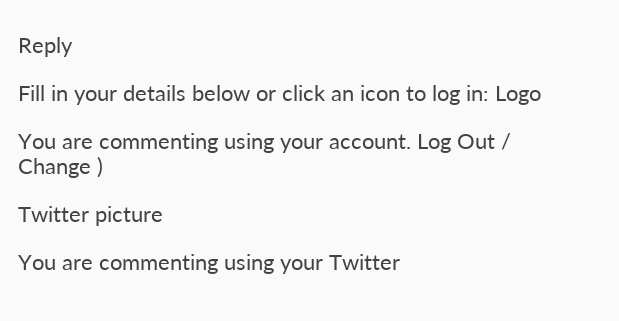Reply

Fill in your details below or click an icon to log in: Logo

You are commenting using your account. Log Out /  Change )

Twitter picture

You are commenting using your Twitter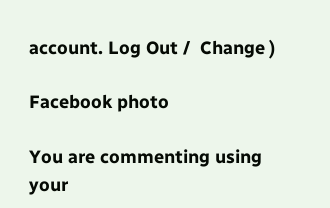account. Log Out /  Change )

Facebook photo

You are commenting using your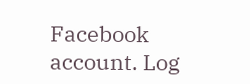Facebook account. Log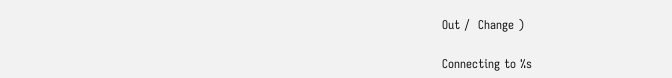Out /  Change )

Connecting to %s